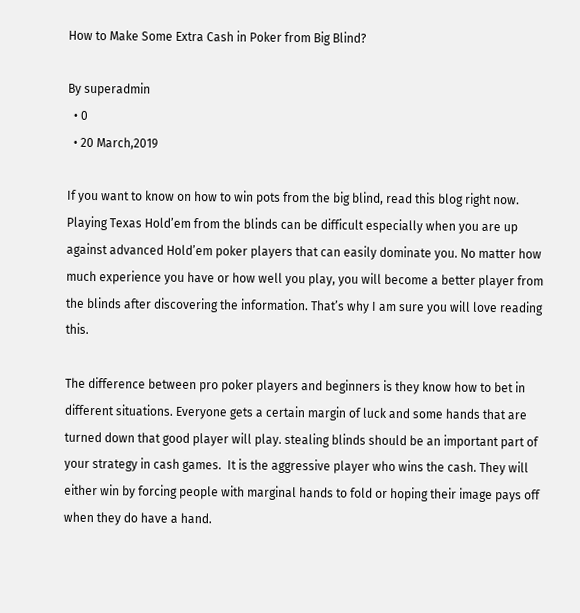How to Make Some Extra Cash in Poker from Big Blind?

By superadmin
  • 0
  • 20 March,2019

If you want to know on how to win pots from the big blind, read this blog right now. Playing Texas Hold’em from the blinds can be difficult especially when you are up against advanced Hold’em poker players that can easily dominate you. No matter how much experience you have or how well you play, you will become a better player from the blinds after discovering the information. That’s why I am sure you will love reading this.

The difference between pro poker players and beginners is they know how to bet in different situations. Everyone gets a certain margin of luck and some hands that are turned down that good player will play. stealing blinds should be an important part of your strategy in cash games.  It is the aggressive player who wins the cash. They will either win by forcing people with marginal hands to fold or hoping their image pays off when they do have a hand.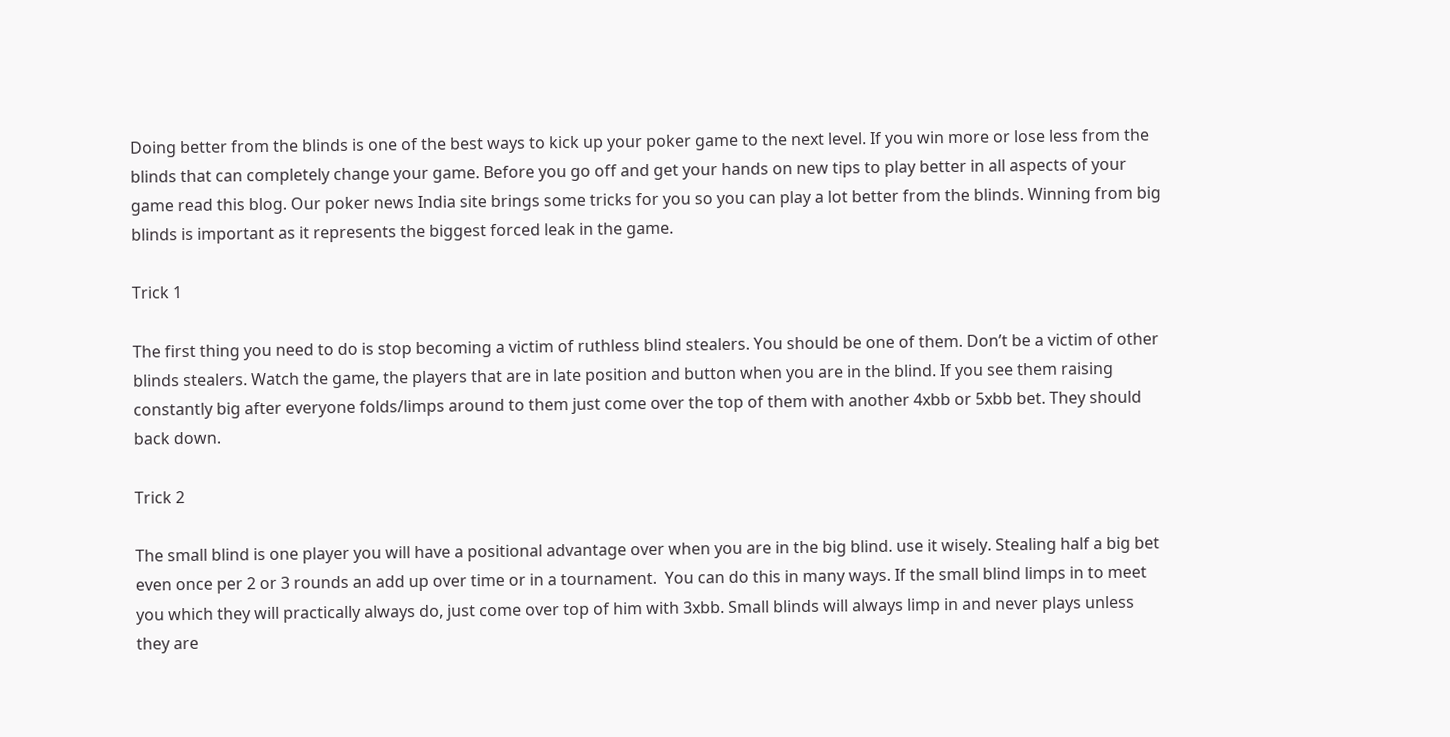Doing better from the blinds is one of the best ways to kick up your poker game to the next level. If you win more or lose less from the blinds that can completely change your game. Before you go off and get your hands on new tips to play better in all aspects of your game read this blog. Our poker news India site brings some tricks for you so you can play a lot better from the blinds. Winning from big blinds is important as it represents the biggest forced leak in the game.

Trick 1

The first thing you need to do is stop becoming a victim of ruthless blind stealers. You should be one of them. Don’t be a victim of other blinds stealers. Watch the game, the players that are in late position and button when you are in the blind. If you see them raising constantly big after everyone folds/limps around to them just come over the top of them with another 4xbb or 5xbb bet. They should back down.

Trick 2

The small blind is one player you will have a positional advantage over when you are in the big blind. use it wisely. Stealing half a big bet even once per 2 or 3 rounds an add up over time or in a tournament.  You can do this in many ways. If the small blind limps in to meet you which they will practically always do, just come over top of him with 3xbb. Small blinds will always limp in and never plays unless they are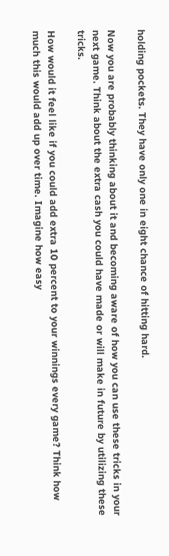holding pockets. They have only one in eight chance of hitting hard.

Now you are probably thinking about it and becoming aware of how you can use these tricks in your next game. Think about the extra cash you could have made or will make in future by utilizing these tricks.

How would it feel like if you could add extra 10 percent to your winnings every game? Think how much this would add up over time. Imagine how easy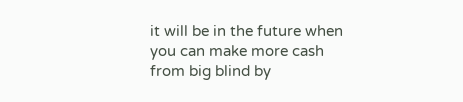it will be in the future when you can make more cash from big blind by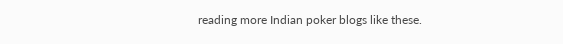reading more Indian poker blogs like these.